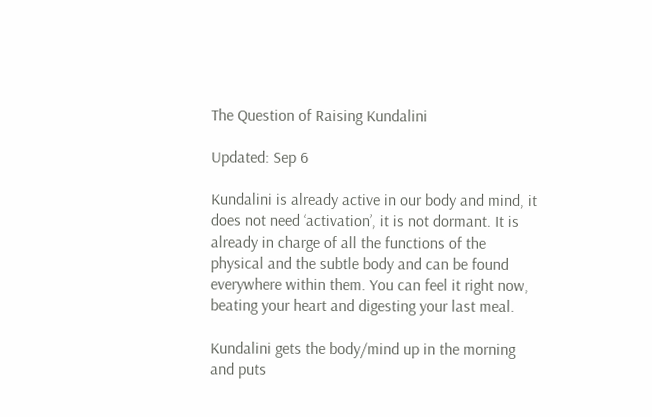The Question of Raising Kundalini

Updated: Sep 6

Kundalini is already active in our body and mind, it does not need ‘activation’, it is not dormant. It is already in charge of all the functions of the physical and the subtle body and can be found everywhere within them. You can feel it right now, beating your heart and digesting your last meal.

Kundalini gets the body/mind up in the morning and puts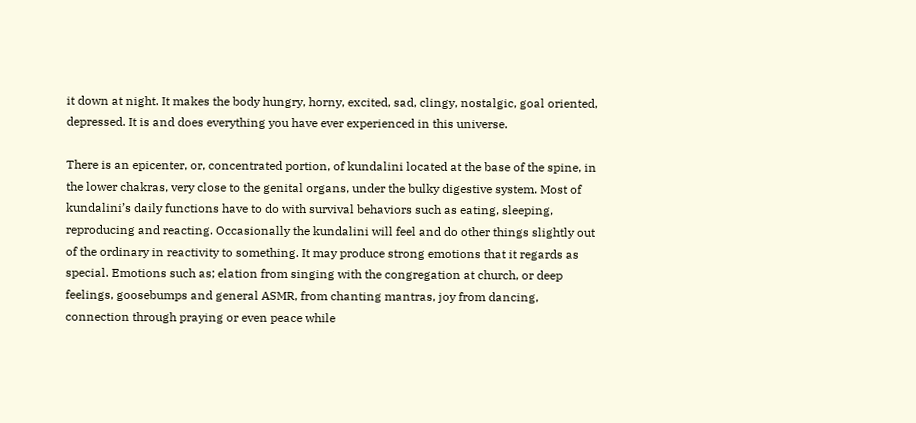it down at night. It makes the body hungry, horny, excited, sad, clingy, nostalgic, goal oriented, depressed. It is and does everything you have ever experienced in this universe.

There is an epicenter, or, concentrated portion, of kundalini located at the base of the spine, in the lower chakras, very close to the genital organs, under the bulky digestive system. Most of kundalini’s daily functions have to do with survival behaviors such as eating, sleeping, reproducing and reacting. Occasionally the kundalini will feel and do other things slightly out of the ordinary in reactivity to something. It may produce strong emotions that it regards as special. Emotions such as; elation from singing with the congregation at church, or deep feelings, goosebumps and general ASMR, from chanting mantras, joy from dancing, connection through praying or even peace while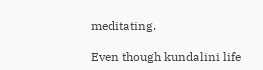meditating.

Even though kundalini life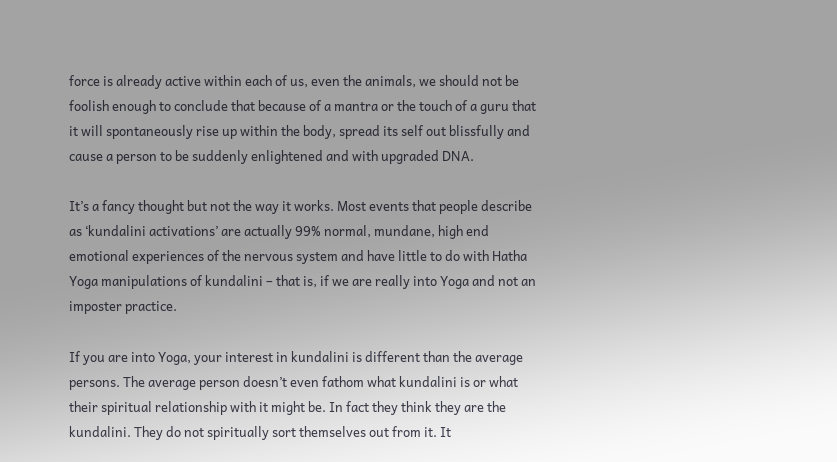force is already active within each of us, even the animals, we should not be foolish enough to conclude that because of a mantra or the touch of a guru that it will spontaneously rise up within the body, spread its self out blissfully and cause a person to be suddenly enlightened and with upgraded DNA.

It’s a fancy thought but not the way it works. Most events that people describe as ‘kundalini activations’ are actually 99% normal, mundane, high end emotional experiences of the nervous system and have little to do with Hatha Yoga manipulations of kundalini – that is, if we are really into Yoga and not an imposter practice.

If you are into Yoga, your interest in kundalini is different than the average persons. The average person doesn’t even fathom what kundalini is or what their spiritual relationship with it might be. In fact they think they are the kundalini. They do not spiritually sort themselves out from it. It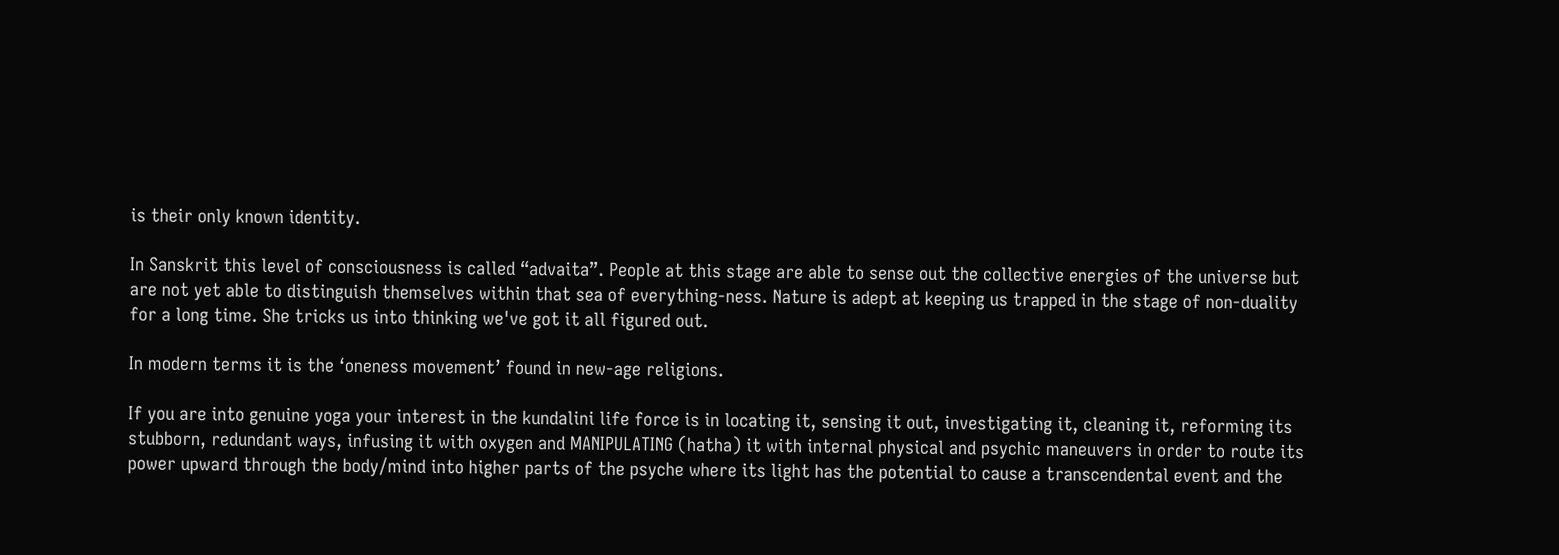is their only known identity.

In Sanskrit this level of consciousness is called “advaita”. People at this stage are able to sense out the collective energies of the universe but are not yet able to distinguish themselves within that sea of everything-ness. Nature is adept at keeping us trapped in the stage of non-duality for a long time. She tricks us into thinking we've got it all figured out.

In modern terms it is the ‘oneness movement’ found in new-age religions.

If you are into genuine yoga your interest in the kundalini life force is in locating it, sensing it out, investigating it, cleaning it, reforming its stubborn, redundant ways, infusing it with oxygen and MANIPULATING (hatha) it with internal physical and psychic maneuvers in order to route its power upward through the body/mind into higher parts of the psyche where its light has the potential to cause a transcendental event and the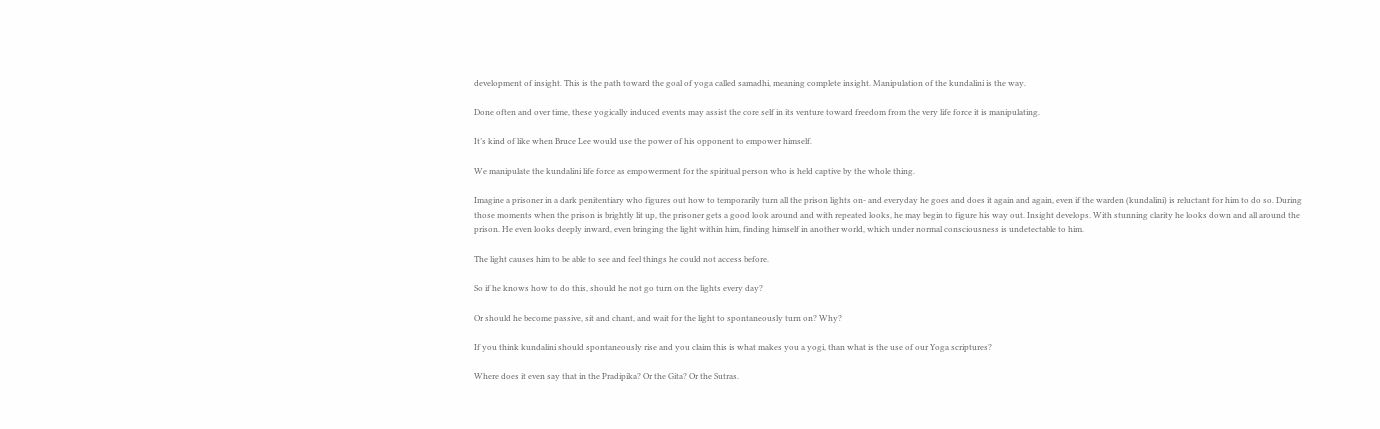development of insight. This is the path toward the goal of yoga called samadhi, meaning complete insight. Manipulation of the kundalini is the way.

Done often and over time, these yogically induced events may assist the core self in its venture toward freedom from the very life force it is manipulating.

It’s kind of like when Bruce Lee would use the power of his opponent to empower himself.

We manipulate the kundalini life force as empowerment for the spiritual person who is held captive by the whole thing.

Imagine a prisoner in a dark penitentiary who figures out how to temporarily turn all the prison lights on- and everyday he goes and does it again and again, even if the warden (kundalini) is reluctant for him to do so. During those moments when the prison is brightly lit up, the prisoner gets a good look around and with repeated looks, he may begin to figure his way out. Insight develops. With stunning clarity he looks down and all around the prison. He even looks deeply inward, even bringing the light within him, finding himself in another world, which under normal consciousness is undetectable to him.

The light causes him to be able to see and feel things he could not access before.

So if he knows how to do this, should he not go turn on the lights every day?

Or should he become passive, sit and chant, and wait for the light to spontaneously turn on? Why?

If you think kundalini should spontaneously rise and you claim this is what makes you a yogi, than what is the use of our Yoga scriptures?

Where does it even say that in the Pradipika? Or the Gita? Or the Sutras.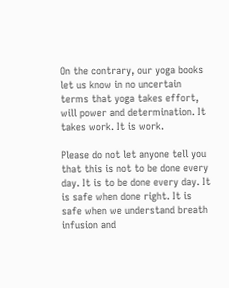On the contrary, our yoga books let us know in no uncertain terms that yoga takes effort, will power and determination. It takes work. It is work.

Please do not let anyone tell you that this is not to be done every day. It is to be done every day. It is safe when done right. It is safe when we understand breath infusion and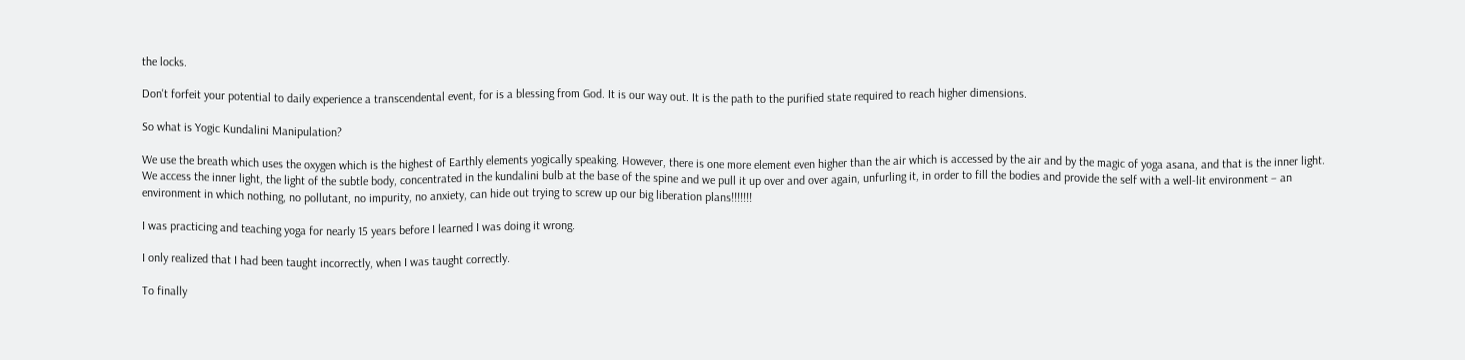the locks.

Don't forfeit your potential to daily experience a transcendental event, for is a blessing from God. It is our way out. It is the path to the purified state required to reach higher dimensions.

So what is Yogic Kundalini Manipulation?

We use the breath which uses the oxygen which is the highest of Earthly elements yogically speaking. However, there is one more element even higher than the air which is accessed by the air and by the magic of yoga asana, and that is the inner light. We access the inner light, the light of the subtle body, concentrated in the kundalini bulb at the base of the spine and we pull it up over and over again, unfurling it, in order to fill the bodies and provide the self with a well-lit environment – an environment in which nothing, no pollutant, no impurity, no anxiety, can hide out trying to screw up our big liberation plans!!!!!!!

I was practicing and teaching yoga for nearly 15 years before I learned I was doing it wrong.

I only realized that I had been taught incorrectly, when I was taught correctly.

To finally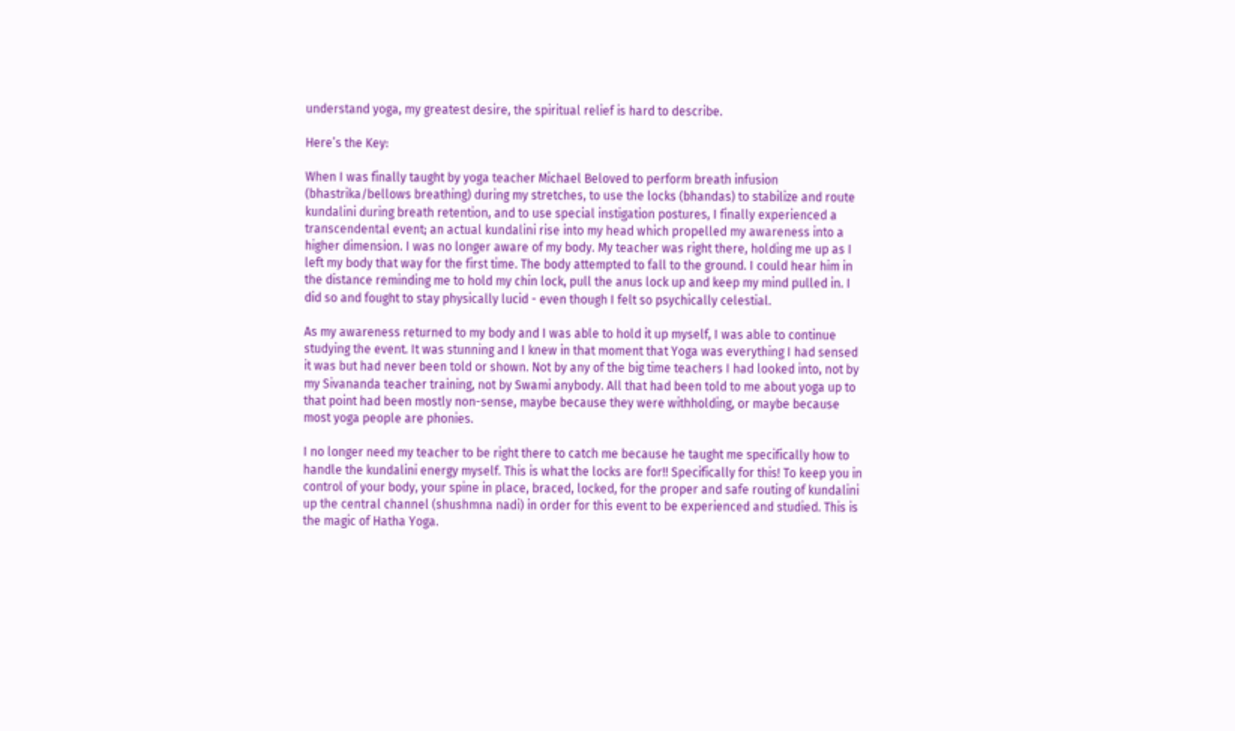understand yoga, my greatest desire, the spiritual relief is hard to describe.

Here’s the Key:

When I was finally taught by yoga teacher Michael Beloved to perform breath infusion (bhastrika/bellows breathing) during my stretches, to use the locks (bhandas) to stabilize and route kundalini during breath retention, and to use special instigation postures, I finally experienced a transcendental event; an actual kundalini rise into my head which propelled my awareness into a higher dimension. I was no longer aware of my body. My teacher was right there, holding me up as I left my body that way for the first time. The body attempted to fall to the ground. I could hear him in the distance reminding me to hold my chin lock, pull the anus lock up and keep my mind pulled in. I did so and fought to stay physically lucid - even though I felt so psychically celestial.

As my awareness returned to my body and I was able to hold it up myself, I was able to continue studying the event. It was stunning and I knew in that moment that Yoga was everything I had sensed it was but had never been told or shown. Not by any of the big time teachers I had looked into, not by my Sivananda teacher training, not by Swami anybody. All that had been told to me about yoga up to that point had been mostly non-sense, maybe because they were withholding, or maybe because most yoga people are phonies.

I no longer need my teacher to be right there to catch me because he taught me specifically how to handle the kundalini energy myself. This is what the locks are for!! Specifically for this! To keep you in control of your body, your spine in place, braced, locked, for the proper and safe routing of kundalini up the central channel (shushmna nadi) in order for this event to be experienced and studied. This is the magic of Hatha Yoga.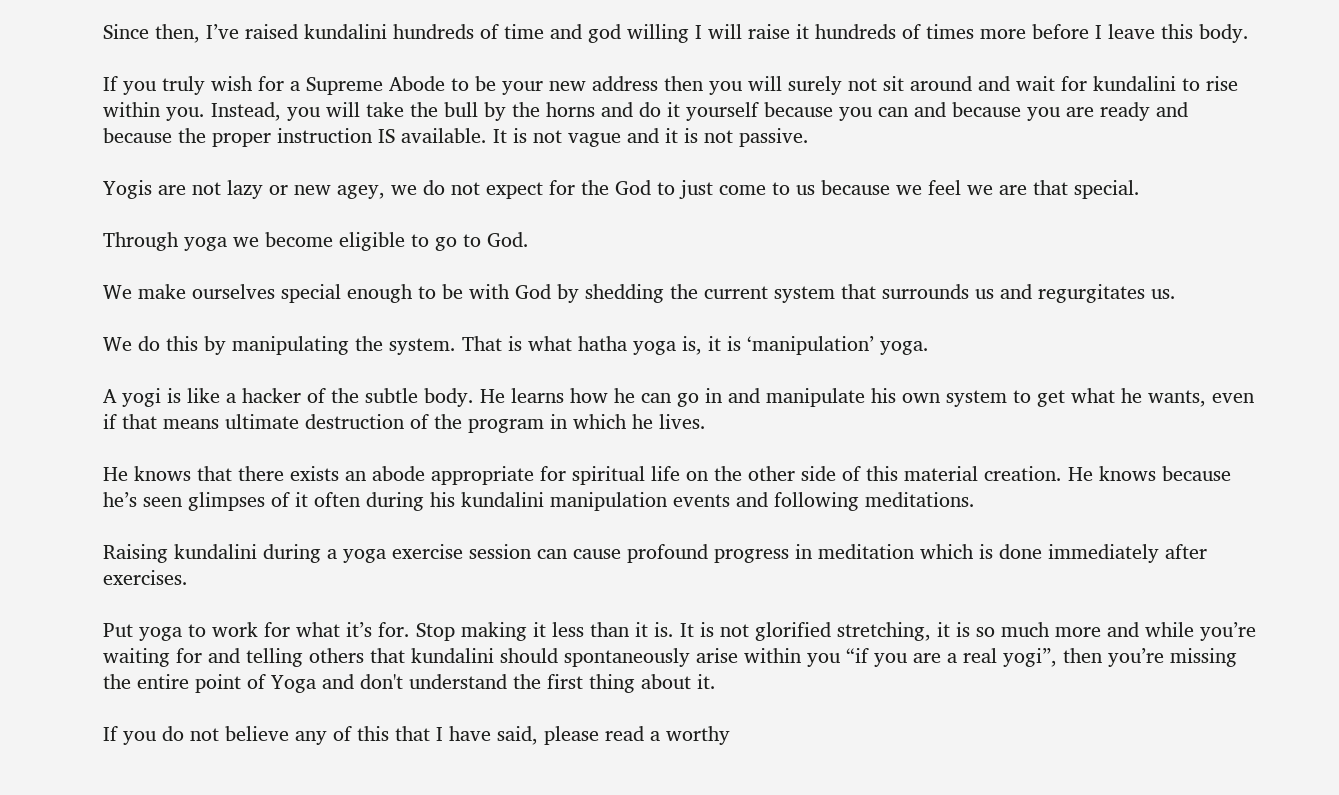Since then, I’ve raised kundalini hundreds of time and god willing I will raise it hundreds of times more before I leave this body.

If you truly wish for a Supreme Abode to be your new address then you will surely not sit around and wait for kundalini to rise within you. Instead, you will take the bull by the horns and do it yourself because you can and because you are ready and because the proper instruction IS available. It is not vague and it is not passive.

Yogis are not lazy or new agey, we do not expect for the God to just come to us because we feel we are that special.

Through yoga we become eligible to go to God.

We make ourselves special enough to be with God by shedding the current system that surrounds us and regurgitates us.

We do this by manipulating the system. That is what hatha yoga is, it is ‘manipulation’ yoga.

A yogi is like a hacker of the subtle body. He learns how he can go in and manipulate his own system to get what he wants, even if that means ultimate destruction of the program in which he lives.

He knows that there exists an abode appropriate for spiritual life on the other side of this material creation. He knows because he’s seen glimpses of it often during his kundalini manipulation events and following meditations.

Raising kundalini during a yoga exercise session can cause profound progress in meditation which is done immediately after exercises.

Put yoga to work for what it’s for. Stop making it less than it is. It is not glorified stretching, it is so much more and while you’re waiting for and telling others that kundalini should spontaneously arise within you “if you are a real yogi”, then you’re missing the entire point of Yoga and don't understand the first thing about it.

If you do not believe any of this that I have said, please read a worthy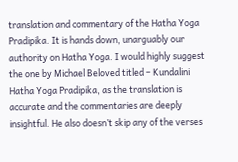translation and commentary of the Hatha Yoga Pradipika. It is hands down, unarguably our authority on Hatha Yoga. I would highly suggest the one by Michael Beloved titled – Kundalini Hatha Yoga Pradipika, as the translation is accurate and the commentaries are deeply insightful. He also doesn’t skip any of the verses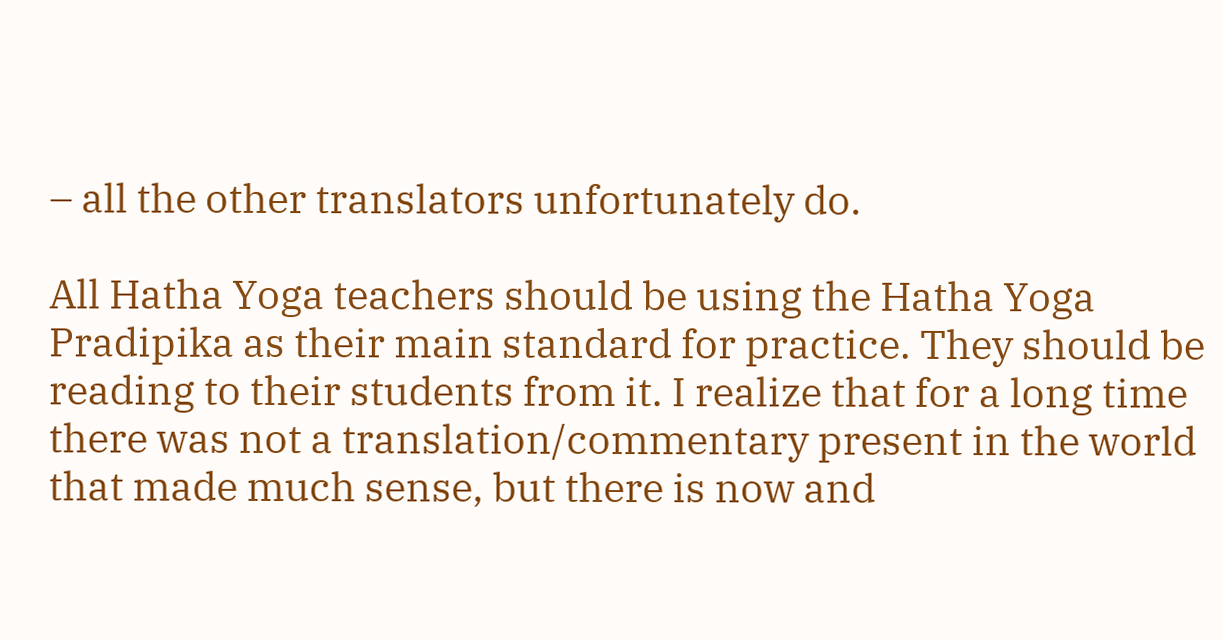– all the other translators unfortunately do.

All Hatha Yoga teachers should be using the Hatha Yoga Pradipika as their main standard for practice. They should be reading to their students from it. I realize that for a long time there was not a translation/commentary present in the world that made much sense, but there is now and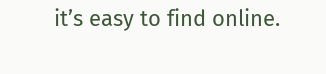it’s easy to find online.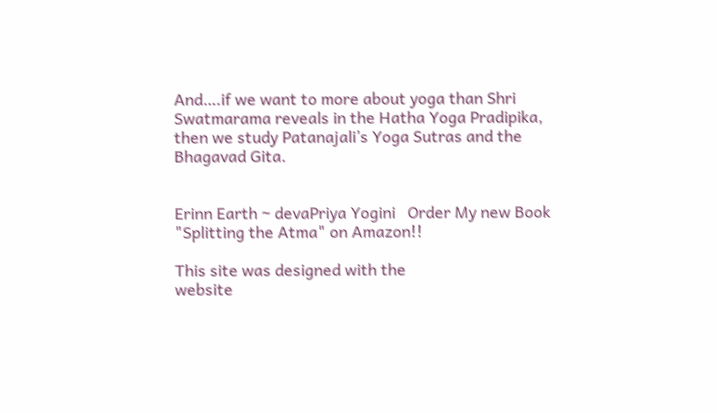And….if we want to more about yoga than Shri Swatmarama reveals in the Hatha Yoga Pradipika, then we study Patanajali’s Yoga Sutras and the Bhagavad Gita.


Erinn Earth ~ devaPriya Yogini   Order My new Book "Splitting the Atma" on Amazon!!

This site was designed with the
website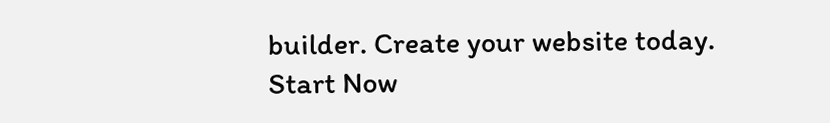builder. Create your website today.
Start Now